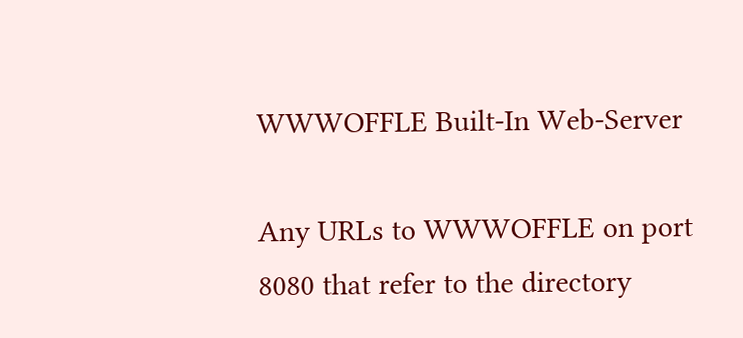WWWOFFLE Built-In Web-Server

Any URLs to WWWOFFLE on port 8080 that refer to the directory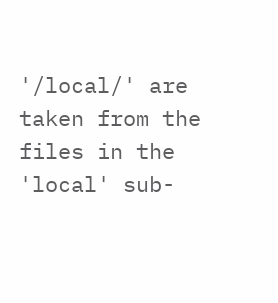'/local/' are taken from the files in the 'local' sub-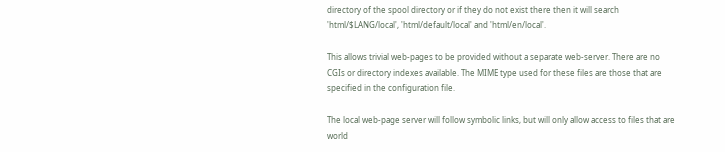directory of the spool directory or if they do not exist there then it will search 'html/$LANG/local', 'html/default/local' and 'html/en/local'.

This allows trivial web-pages to be provided without a separate web-server. There are no CGIs or directory indexes available. The MIME type used for these files are those that are specified in the configuration file.

The local web-page server will follow symbolic links, but will only allow access to files that are world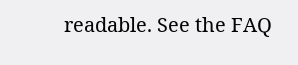readable. See the FAQ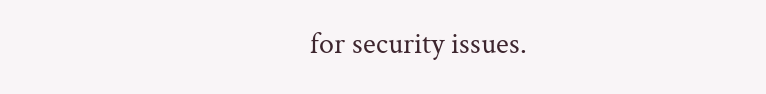for security issues.